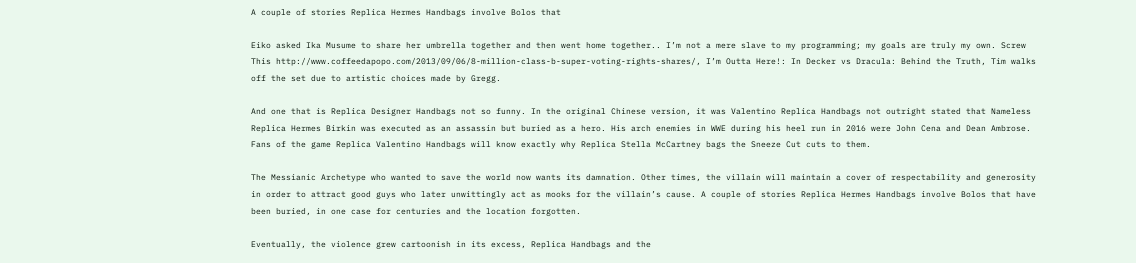A couple of stories Replica Hermes Handbags involve Bolos that

Eiko asked Ika Musume to share her umbrella together and then went home together.. I’m not a mere slave to my programming; my goals are truly my own. Screw This http://www.coffeedapopo.com/2013/09/06/8-million-class-b-super-voting-rights-shares/, I’m Outta Here!: In Decker vs Dracula: Behind the Truth, Tim walks off the set due to artistic choices made by Gregg.

And one that is Replica Designer Handbags not so funny. In the original Chinese version, it was Valentino Replica Handbags not outright stated that Nameless Replica Hermes Birkin was executed as an assassin but buried as a hero. His arch enemies in WWE during his heel run in 2016 were John Cena and Dean Ambrose. Fans of the game Replica Valentino Handbags will know exactly why Replica Stella McCartney bags the Sneeze Cut cuts to them.

The Messianic Archetype who wanted to save the world now wants its damnation. Other times, the villain will maintain a cover of respectability and generosity in order to attract good guys who later unwittingly act as mooks for the villain’s cause. A couple of stories Replica Hermes Handbags involve Bolos that have been buried, in one case for centuries and the location forgotten.

Eventually, the violence grew cartoonish in its excess, Replica Handbags and the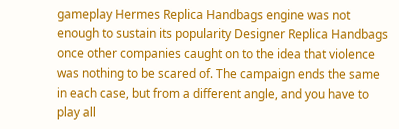gameplay Hermes Replica Handbags engine was not enough to sustain its popularity Designer Replica Handbags once other companies caught on to the idea that violence was nothing to be scared of. The campaign ends the same in each case, but from a different angle, and you have to play all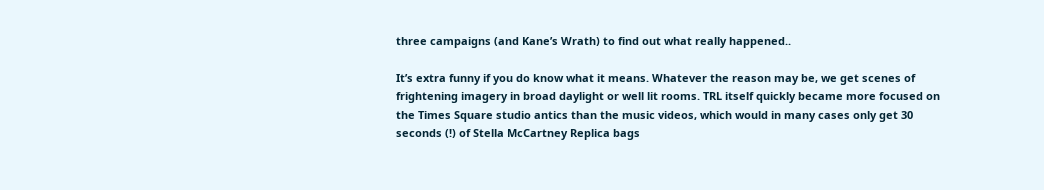three campaigns (and Kane’s Wrath) to find out what really happened..

It’s extra funny if you do know what it means. Whatever the reason may be, we get scenes of frightening imagery in broad daylight or well lit rooms. TRL itself quickly became more focused on the Times Square studio antics than the music videos, which would in many cases only get 30 seconds (!) of Stella McCartney Replica bags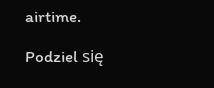airtime.

Podziel się